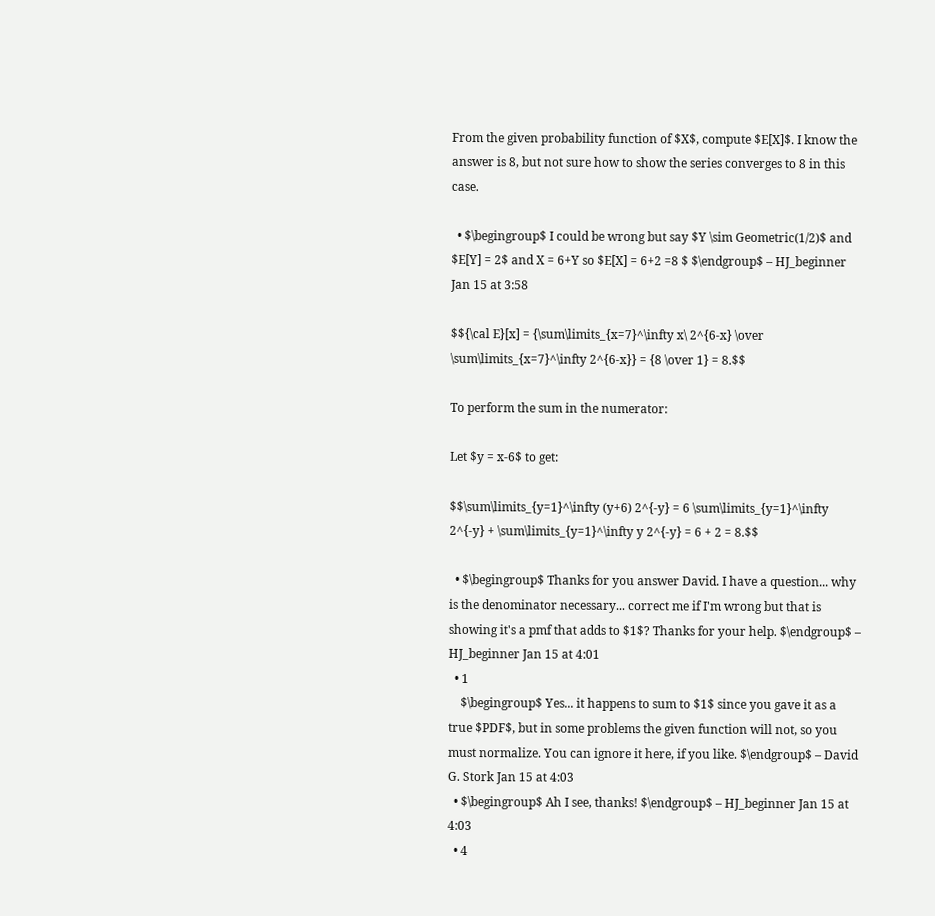From the given probability function of $X$, compute $E[X]$. I know the answer is 8, but not sure how to show the series converges to 8 in this case.

  • $\begingroup$ I could be wrong but say $Y \sim Geometric(1/2)$ and $E[Y] = 2$ and X = 6+Y so $E[X] = 6+2 =8 $ $\endgroup$ – HJ_beginner Jan 15 at 3:58

$${\cal E}[x] = {\sum\limits_{x=7}^\infty x\ 2^{6-x} \over \sum\limits_{x=7}^\infty 2^{6-x}} = {8 \over 1} = 8.$$

To perform the sum in the numerator:

Let $y = x-6$ to get:

$$\sum\limits_{y=1}^\infty (y+6) 2^{-y} = 6 \sum\limits_{y=1}^\infty 2^{-y} + \sum\limits_{y=1}^\infty y 2^{-y} = 6 + 2 = 8.$$

  • $\begingroup$ Thanks for you answer David. I have a question... why is the denominator necessary... correct me if I'm wrong but that is showing it's a pmf that adds to $1$? Thanks for your help. $\endgroup$ – HJ_beginner Jan 15 at 4:01
  • 1
    $\begingroup$ Yes... it happens to sum to $1$ since you gave it as a true $PDF$, but in some problems the given function will not, so you must normalize. You can ignore it here, if you like. $\endgroup$ – David G. Stork Jan 15 at 4:03
  • $\begingroup$ Ah I see, thanks! $\endgroup$ – HJ_beginner Jan 15 at 4:03
  • 4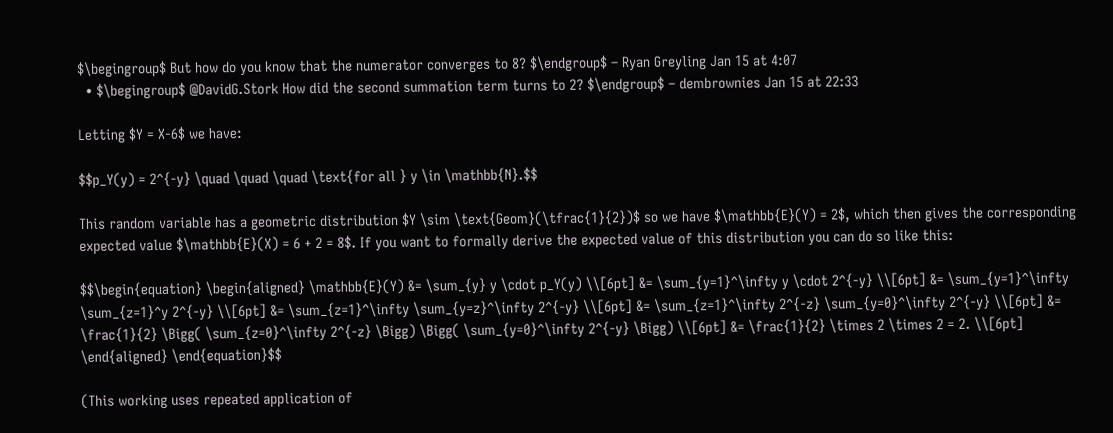$\begingroup$ But how do you know that the numerator converges to 8? $\endgroup$ – Ryan Greyling Jan 15 at 4:07
  • $\begingroup$ @DavidG.Stork How did the second summation term turns to 2? $\endgroup$ – dembrownies Jan 15 at 22:33

Letting $Y = X-6$ we have:

$$p_Y(y) = 2^{-y} \quad \quad \quad \text{for all } y \in \mathbb{N}.$$

This random variable has a geometric distribution $Y \sim \text{Geom}(\tfrac{1}{2})$ so we have $\mathbb{E}(Y) = 2$, which then gives the corresponding expected value $\mathbb{E}(X) = 6 + 2 = 8$. If you want to formally derive the expected value of this distribution you can do so like this:

$$\begin{equation} \begin{aligned} \mathbb{E}(Y) &= \sum_{y} y \cdot p_Y(y) \\[6pt] &= \sum_{y=1}^\infty y \cdot 2^{-y} \\[6pt] &= \sum_{y=1}^\infty \sum_{z=1}^y 2^{-y} \\[6pt] &= \sum_{z=1}^\infty \sum_{y=z}^\infty 2^{-y} \\[6pt] &= \sum_{z=1}^\infty 2^{-z} \sum_{y=0}^\infty 2^{-y} \\[6pt] &= \frac{1}{2} \Bigg( \sum_{z=0}^\infty 2^{-z} \Bigg) \Bigg( \sum_{y=0}^\infty 2^{-y} \Bigg) \\[6pt] &= \frac{1}{2} \times 2 \times 2 = 2. \\[6pt] \end{aligned} \end{equation}$$

(This working uses repeated application of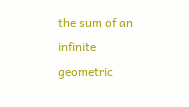the sum of an infinite geometric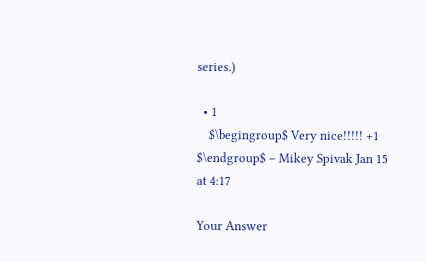series.)

  • 1
    $\begingroup$ Very nice!!!!! +1 $\endgroup$ – Mikey Spivak Jan 15 at 4:17

Your Answer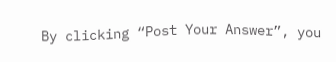By clicking “Post Your Answer”, you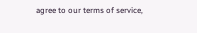agree to our terms of service,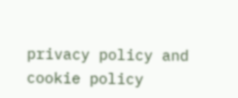privacy policy and cookie policy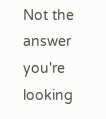Not the answer you're looking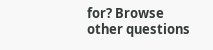for? Browse other questions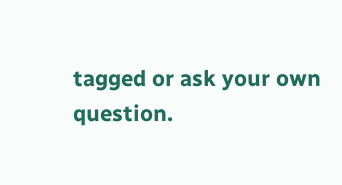tagged or ask your own question.